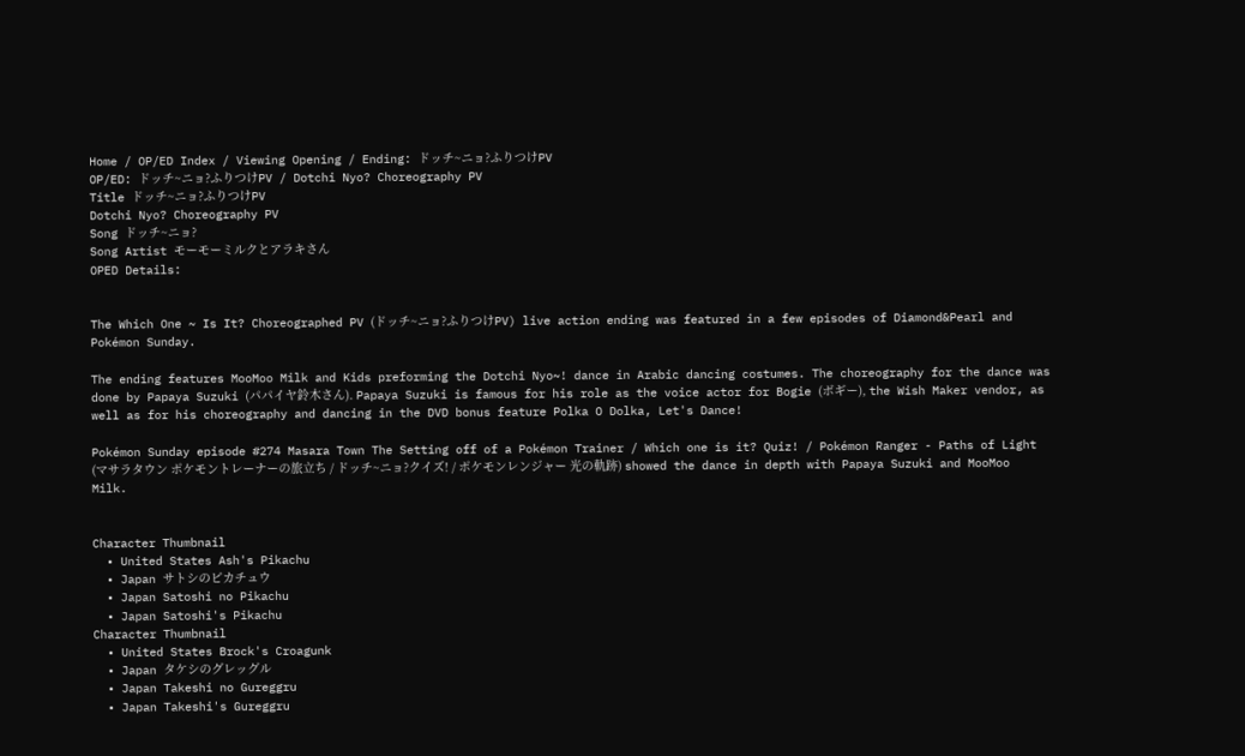Home / OP/ED Index / Viewing Opening / Ending: ドッチ~ニョ?ふりつけPV
OP/ED: ドッチ~ニョ?ふりつけPV / Dotchi Nyo? Choreography PV
Title ドッチ~ニョ?ふりつけPV
Dotchi Nyo? Choreography PV
Song ドッチ~ニョ?
Song Artist モーモーミルクとアラキさん
OPED Details:


The Which One ~ Is It? Choreographed PV (ドッチ~ニョ?ふりつけPV) live action ending was featured in a few episodes of Diamond&Pearl and Pokémon Sunday.

The ending features MooMoo Milk and Kids preforming the Dotchi Nyo~! dance in Arabic dancing costumes. The choreography for the dance was done by Papaya Suzuki (パパイヤ鈴木さん). Papaya Suzuki is famous for his role as the voice actor for Bogie (ボギー), the Wish Maker vendor, as well as for his choreography and dancing in the DVD bonus feature Polka O Dolka, Let's Dance!

Pokémon Sunday episode #274 Masara Town The Setting off of a Pokémon Trainer / Which one is it? Quiz! / Pokémon Ranger - Paths of Light (マサラタウン ポケモントレーナーの旅立ち / ドッチ~ニョ?クイズ! / ポケモンレンジャー 光の軌跡) showed the dance in depth with Papaya Suzuki and MooMoo Milk.


Character Thumbnail
  • United States Ash's Pikachu
  • Japan サトシのピカチュウ
  • Japan Satoshi no Pikachu
  • Japan Satoshi's Pikachu
Character Thumbnail
  • United States Brock's Croagunk
  • Japan タケシのグレッグル
  • Japan Takeshi no Gureggru
  • Japan Takeshi's Gureggru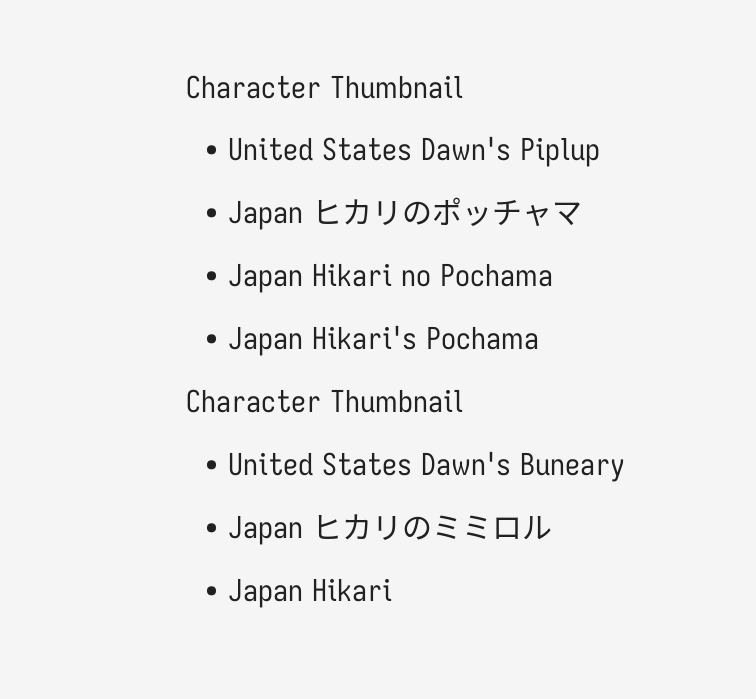Character Thumbnail
  • United States Dawn's Piplup
  • Japan ヒカリのポッチャマ
  • Japan Hikari no Pochama
  • Japan Hikari's Pochama
Character Thumbnail
  • United States Dawn's Buneary
  • Japan ヒカリのミミロル
  • Japan Hikari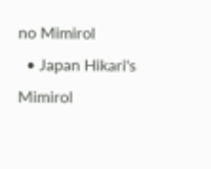no Mimirol
  • Japan Hikari's Mimirol